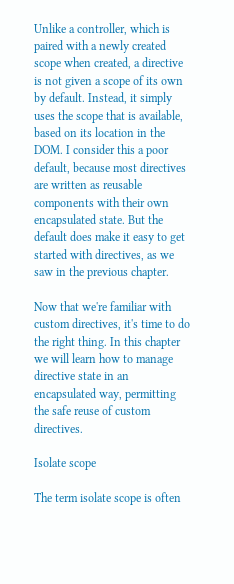Unlike a controller, which is paired with a newly created scope when created, a directive is not given a scope of its own by default. Instead, it simply uses the scope that is available, based on its location in the DOM. I consider this a poor default, because most directives are written as reusable components with their own encapsulated state. But the default does make it easy to get started with directives, as we saw in the previous chapter.

Now that we're familiar with custom directives, it's time to do the right thing. In this chapter we will learn how to manage directive state in an encapsulated way, permitting the safe reuse of custom directives.

Isolate scope

The term isolate scope is often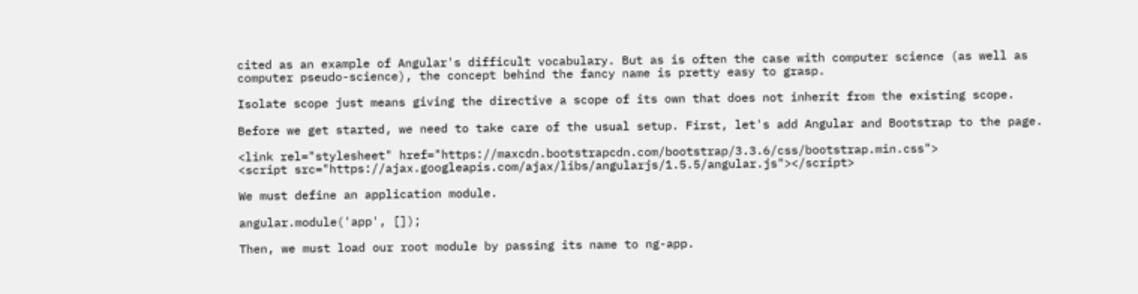cited as an example of Angular's difficult vocabulary. But as is often the case with computer science (as well as computer pseudo-science), the concept behind the fancy name is pretty easy to grasp.

Isolate scope just means giving the directive a scope of its own that does not inherit from the existing scope.

Before we get started, we need to take care of the usual setup. First, let's add Angular and Bootstrap to the page.

<link rel="stylesheet" href="https://maxcdn.bootstrapcdn.com/bootstrap/3.3.6/css/bootstrap.min.css">
<script src="https://ajax.googleapis.com/ajax/libs/angularjs/1.5.5/angular.js"></script>

We must define an application module.

angular.module('app', []);

Then, we must load our root module by passing its name to ng-app.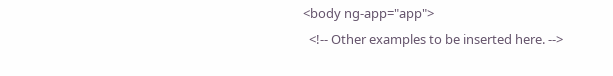<body ng-app="app">
  <!-- Other examples to be inserted here. -->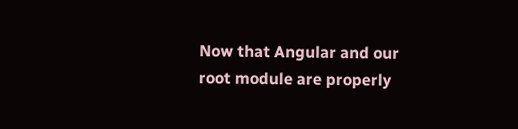Now that Angular and our root module are properly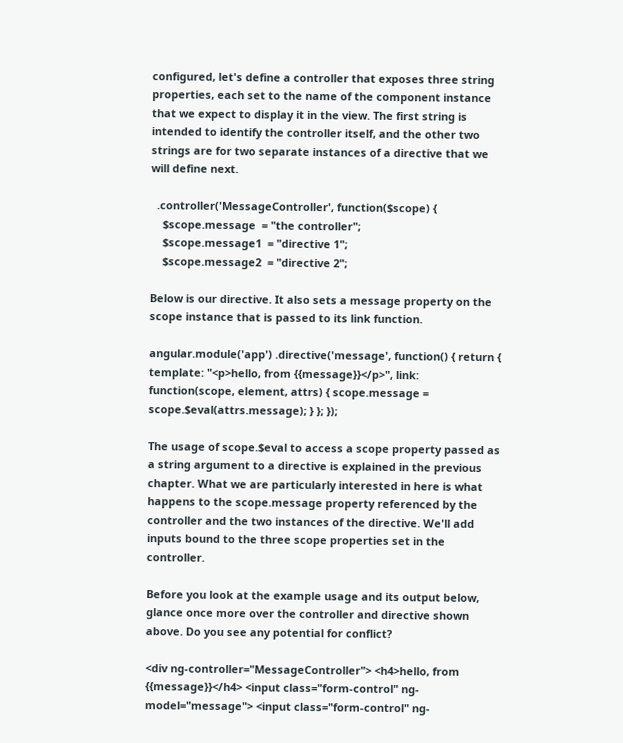configured, let's define a controller that exposes three string properties, each set to the name of the component instance that we expect to display it in the view. The first string is intended to identify the controller itself, and the other two strings are for two separate instances of a directive that we will define next.

  .controller('MessageController', function($scope) {
    $scope.message  = "the controller";
    $scope.message1  = "directive 1";
    $scope.message2  = "directive 2";

Below is our directive. It also sets a message property on the scope instance that is passed to its link function.

angular.module('app') .directive('message', function() { return { template: "<p>hello, from {{message}}</p>", link: function(scope, element, attrs) { scope.message = scope.$eval(attrs.message); } }; });

The usage of scope.$eval to access a scope property passed as a string argument to a directive is explained in the previous chapter. What we are particularly interested in here is what happens to the scope.message property referenced by the controller and the two instances of the directive. We'll add inputs bound to the three scope properties set in the controller.

Before you look at the example usage and its output below, glance once more over the controller and directive shown above. Do you see any potential for conflict?

<div ng-controller="MessageController"> <h4>hello, from {{message}}</h4> <input class="form-control" ng-model="message"> <input class="form-control" ng-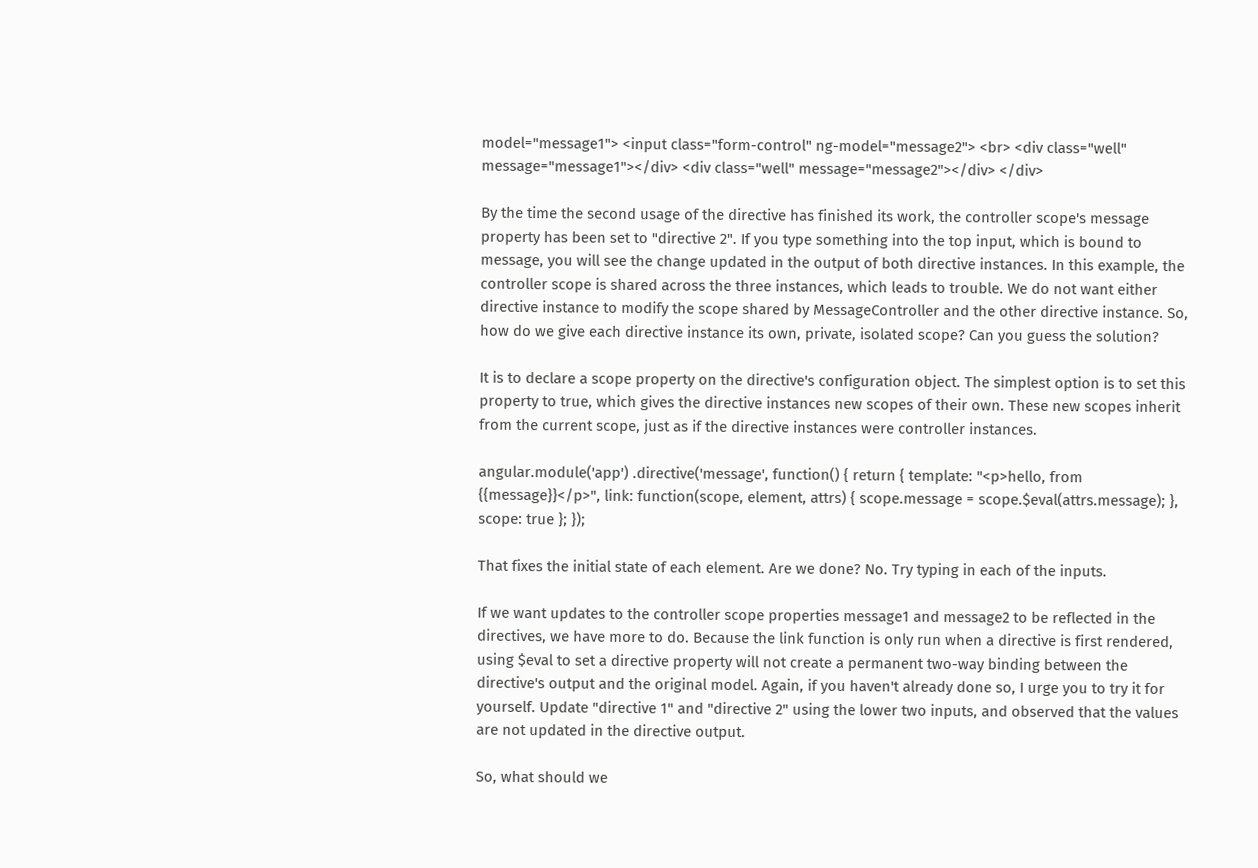model="message1"> <input class="form-control" ng-model="message2"> <br> <div class="well" message="message1"></div> <div class="well" message="message2"></div> </div>

By the time the second usage of the directive has finished its work, the controller scope's message property has been set to "directive 2". If you type something into the top input, which is bound to message, you will see the change updated in the output of both directive instances. In this example, the controller scope is shared across the three instances, which leads to trouble. We do not want either directive instance to modify the scope shared by MessageController and the other directive instance. So, how do we give each directive instance its own, private, isolated scope? Can you guess the solution?

It is to declare a scope property on the directive's configuration object. The simplest option is to set this property to true, which gives the directive instances new scopes of their own. These new scopes inherit from the current scope, just as if the directive instances were controller instances.

angular.module('app') .directive('message', function() { return { template: "<p>hello, from {{message}}</p>", link: function(scope, element, attrs) { scope.message = scope.$eval(attrs.message); }, scope: true }; });

That fixes the initial state of each element. Are we done? No. Try typing in each of the inputs.

If we want updates to the controller scope properties message1 and message2 to be reflected in the directives, we have more to do. Because the link function is only run when a directive is first rendered, using $eval to set a directive property will not create a permanent two-way binding between the directive's output and the original model. Again, if you haven't already done so, I urge you to try it for yourself. Update "directive 1" and "directive 2" using the lower two inputs, and observed that the values are not updated in the directive output.

So, what should we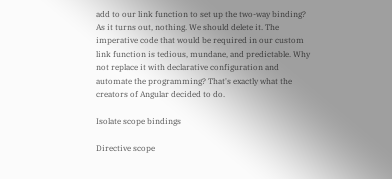add to our link function to set up the two-way binding? As it turns out, nothing. We should delete it. The imperative code that would be required in our custom link function is tedious, mundane, and predictable. Why not replace it with declarative configuration and automate the programming? That's exactly what the creators of Angular decided to do.

Isolate scope bindings

Directive scope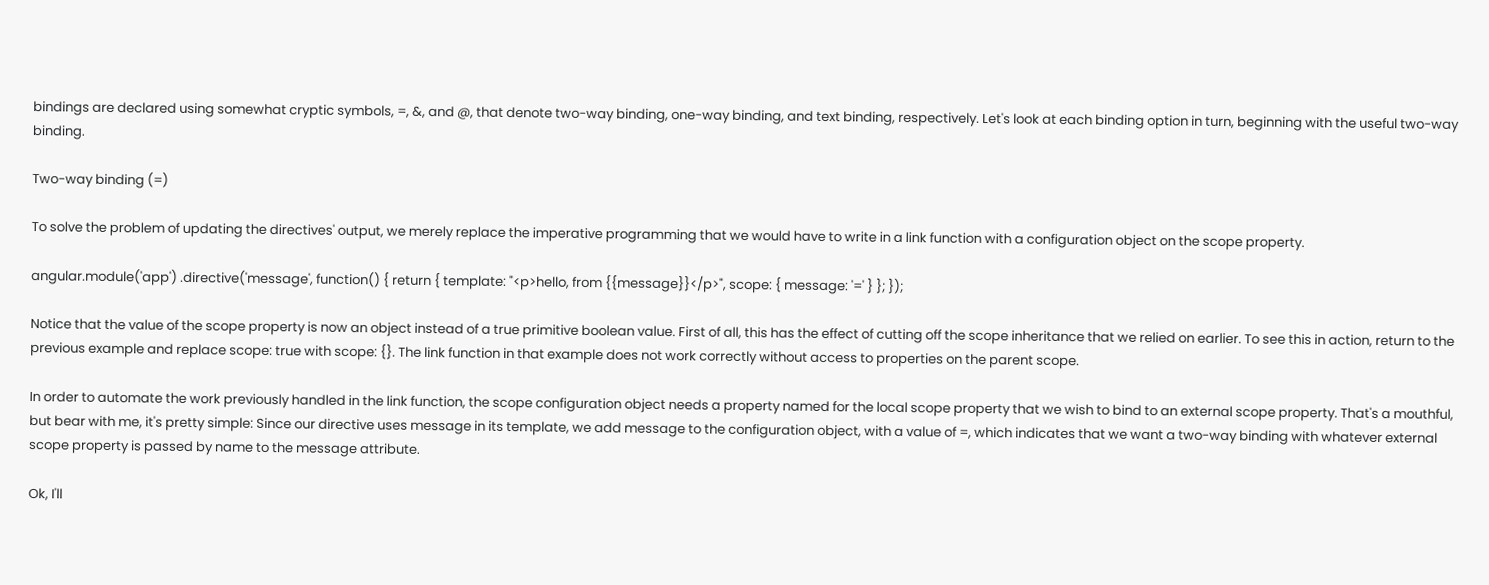bindings are declared using somewhat cryptic symbols, =, &, and @, that denote two-way binding, one-way binding, and text binding, respectively. Let's look at each binding option in turn, beginning with the useful two-way binding.

Two-way binding (=)

To solve the problem of updating the directives' output, we merely replace the imperative programming that we would have to write in a link function with a configuration object on the scope property.

angular.module('app') .directive('message', function() { return { template: "<p>hello, from {{message}}</p>", scope: { message: '=' } }; });

Notice that the value of the scope property is now an object instead of a true primitive boolean value. First of all, this has the effect of cutting off the scope inheritance that we relied on earlier. To see this in action, return to the previous example and replace scope: true with scope: {}. The link function in that example does not work correctly without access to properties on the parent scope.

In order to automate the work previously handled in the link function, the scope configuration object needs a property named for the local scope property that we wish to bind to an external scope property. That's a mouthful, but bear with me, it's pretty simple: Since our directive uses message in its template, we add message to the configuration object, with a value of =, which indicates that we want a two-way binding with whatever external scope property is passed by name to the message attribute.

Ok, I'll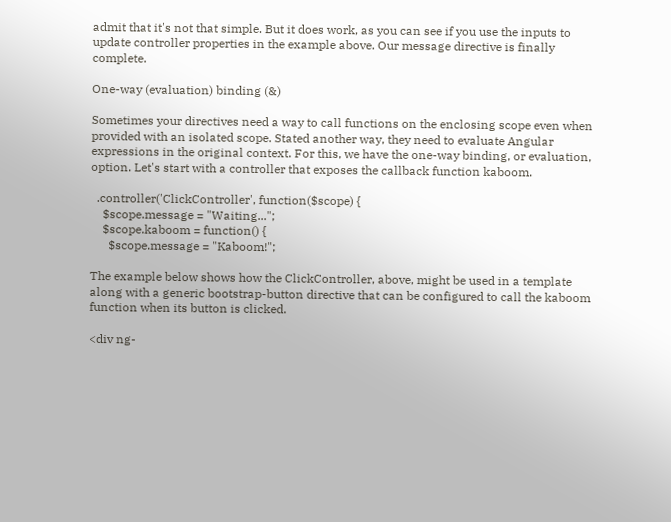admit that it's not that simple. But it does work, as you can see if you use the inputs to update controller properties in the example above. Our message directive is finally complete.

One-way (evaluation) binding (&)

Sometimes your directives need a way to call functions on the enclosing scope even when provided with an isolated scope. Stated another way, they need to evaluate Angular expressions in the original context. For this, we have the one-way binding, or evaluation, option. Let's start with a controller that exposes the callback function kaboom.

  .controller('ClickController', function($scope) {
    $scope.message = "Waiting...";
    $scope.kaboom = function() {
      $scope.message = "Kaboom!";

The example below shows how the ClickController, above, might be used in a template along with a generic bootstrap-button directive that can be configured to call the kaboom function when its button is clicked.

<div ng-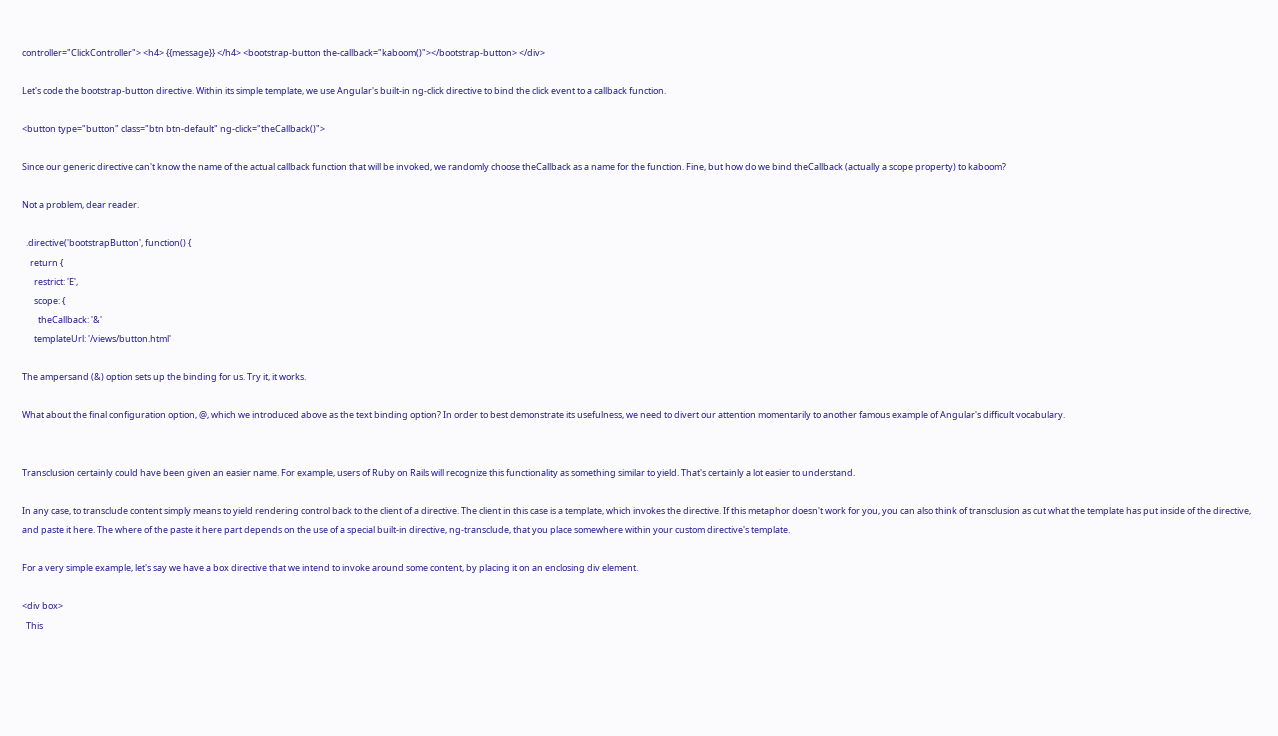controller="ClickController"> <h4> {{message}} </h4> <bootstrap-button the-callback="kaboom()"></bootstrap-button> </div>

Let's code the bootstrap-button directive. Within its simple template, we use Angular's built-in ng-click directive to bind the click event to a callback function.

<button type="button" class="btn btn-default" ng-click="theCallback()">

Since our generic directive can't know the name of the actual callback function that will be invoked, we randomly choose theCallback as a name for the function. Fine, but how do we bind theCallback (actually a scope property) to kaboom?

Not a problem, dear reader.

  .directive('bootstrapButton', function() {
    return {
      restrict: 'E',
      scope: {
        theCallback: '&'
      templateUrl: '/views/button.html'

The ampersand (&) option sets up the binding for us. Try it, it works.

What about the final configuration option, @, which we introduced above as the text binding option? In order to best demonstrate its usefulness, we need to divert our attention momentarily to another famous example of Angular's difficult vocabulary.


Transclusion certainly could have been given an easier name. For example, users of Ruby on Rails will recognize this functionality as something similar to yield. That's certainly a lot easier to understand.

In any case, to transclude content simply means to yield rendering control back to the client of a directive. The client in this case is a template, which invokes the directive. If this metaphor doesn't work for you, you can also think of transclusion as cut what the template has put inside of the directive, and paste it here. The where of the paste it here part depends on the use of a special built-in directive, ng-transclude, that you place somewhere within your custom directive's template.

For a very simple example, let's say we have a box directive that we intend to invoke around some content, by placing it on an enclosing div element.

<div box>
  This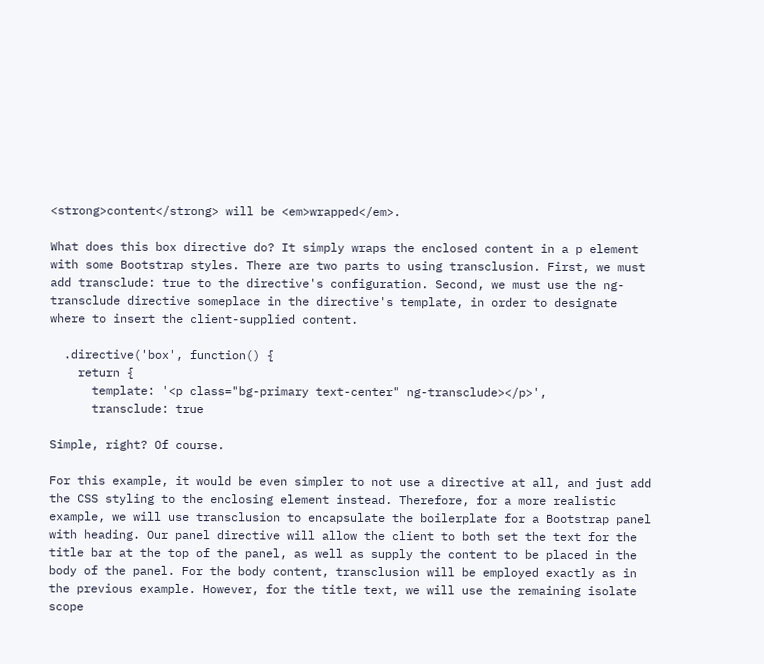<strong>content</strong> will be <em>wrapped</em>.

What does this box directive do? It simply wraps the enclosed content in a p element with some Bootstrap styles. There are two parts to using transclusion. First, we must add transclude: true to the directive's configuration. Second, we must use the ng-transclude directive someplace in the directive's template, in order to designate where to insert the client-supplied content.

  .directive('box', function() {
    return {
      template: '<p class="bg-primary text-center" ng-transclude></p>',
      transclude: true

Simple, right? Of course.

For this example, it would be even simpler to not use a directive at all, and just add the CSS styling to the enclosing element instead. Therefore, for a more realistic example, we will use transclusion to encapsulate the boilerplate for a Bootstrap panel with heading. Our panel directive will allow the client to both set the text for the title bar at the top of the panel, as well as supply the content to be placed in the body of the panel. For the body content, transclusion will be employed exactly as in the previous example. However, for the title text, we will use the remaining isolate scope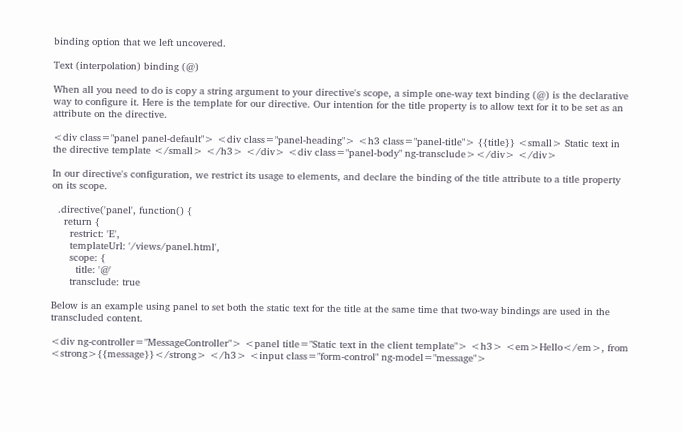binding option that we left uncovered.

Text (interpolation) binding (@)

When all you need to do is copy a string argument to your directive's scope, a simple one-way text binding (@) is the declarative way to configure it. Here is the template for our directive. Our intention for the title property is to allow text for it to be set as an attribute on the directive.

<div class="panel panel-default"> <div class="panel-heading"> <h3 class="panel-title"> {{title}} <small> Static text in the directive template </small> </h3> </div> <div class="panel-body" ng-transclude></div> </div>

In our directive's configuration, we restrict its usage to elements, and declare the binding of the title attribute to a title property on its scope.

  .directive('panel', function() {
    return {
      restrict: 'E',
      templateUrl: '/views/panel.html',
      scope: {
        title: '@'
      transclude: true

Below is an example using panel to set both the static text for the title at the same time that two-way bindings are used in the transcluded content.

<div ng-controller="MessageController"> <panel title="Static text in the client template"> <h3> <em>Hello</em>, from <strong>{{message}}</strong> </h3> <input class="form-control" ng-model="message">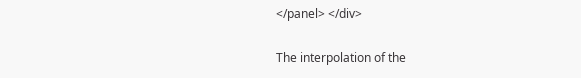</panel> </div>

The interpolation of the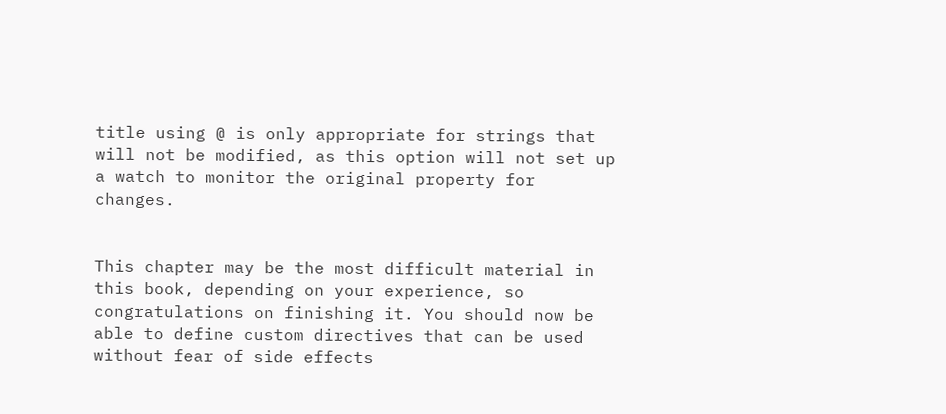title using @ is only appropriate for strings that will not be modified, as this option will not set up a watch to monitor the original property for changes.


This chapter may be the most difficult material in this book, depending on your experience, so congratulations on finishing it. You should now be able to define custom directives that can be used without fear of side effects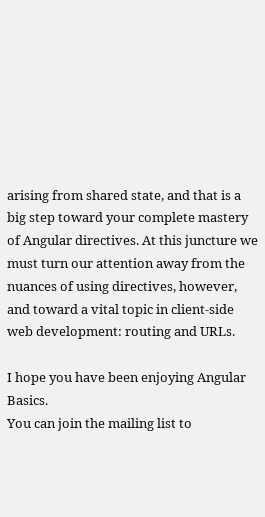arising from shared state, and that is a big step toward your complete mastery of Angular directives. At this juncture we must turn our attention away from the nuances of using directives, however, and toward a vital topic in client-side web development: routing and URLs.

I hope you have been enjoying Angular Basics.
You can join the mailing list to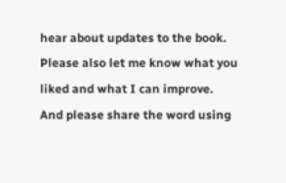hear about updates to the book.
Please also let me know what you liked and what I can improve.
And please share the word using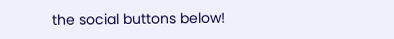the social buttons below!